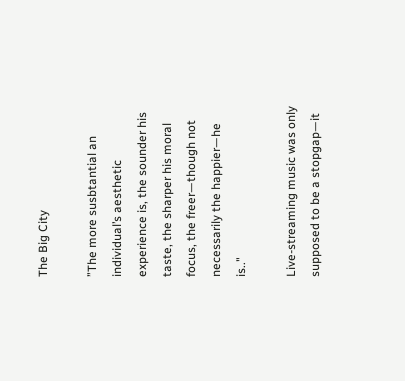The Big City

”The more susbtantial an individual’s aesthetic experience is, the sounder his taste, the sharper his moral focus, the freer—though not necessarily the happier—he is.."

Live-streaming music was only supposed to be a stopgap—it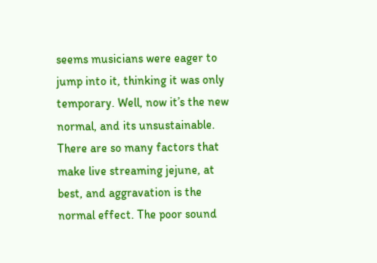seems musicians were eager to jump into it, thinking it was only temporary. Well, now it’s the new normal, and its unsustainable. There are so many factors that make live streaming jejune, at best, and aggravation is the normal effect. The poor sound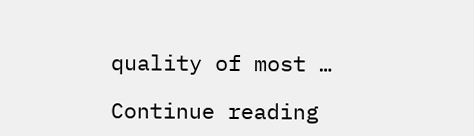quality of most …

Continue reading